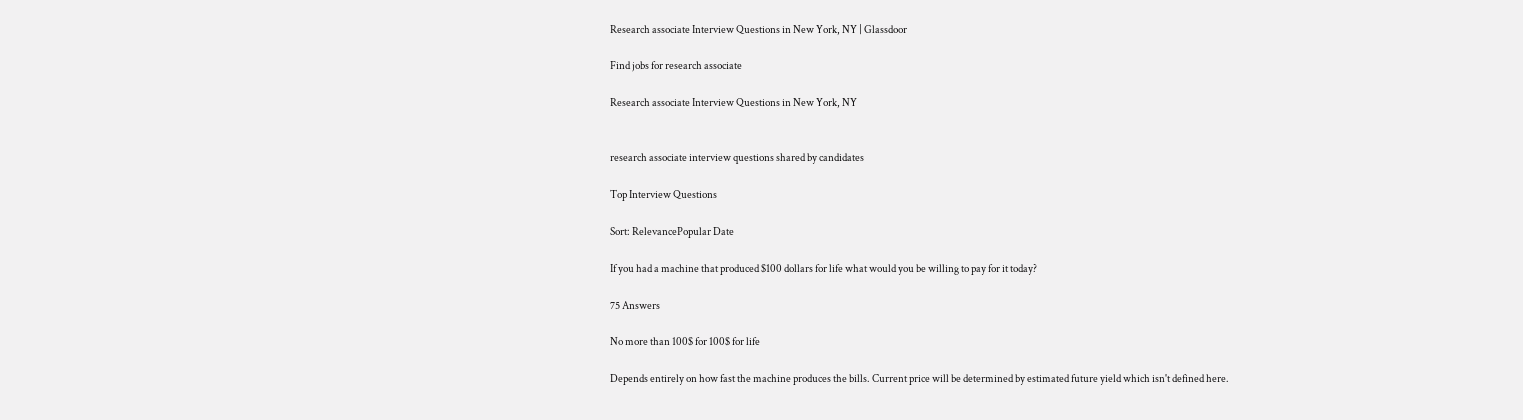Research associate Interview Questions in New York, NY | Glassdoor

Find jobs for research associate

Research associate Interview Questions in New York, NY


research associate interview questions shared by candidates

Top Interview Questions

Sort: RelevancePopular Date

If you had a machine that produced $100 dollars for life what would you be willing to pay for it today?

75 Answers

No more than 100$ for 100$ for life

Depends entirely on how fast the machine produces the bills. Current price will be determined by estimated future yield which isn't defined here.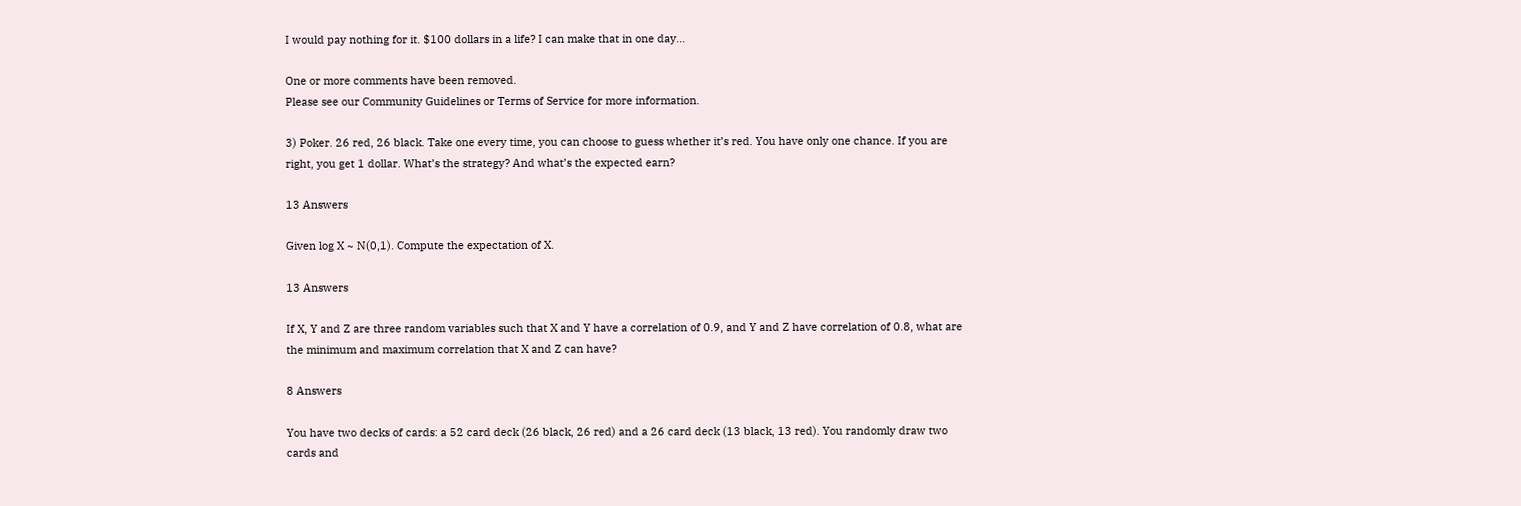I would pay nothing for it. $100 dollars in a life? I can make that in one day...

One or more comments have been removed.
Please see our Community Guidelines or Terms of Service for more information.

3) Poker. 26 red, 26 black. Take one every time, you can choose to guess whether it’s red. You have only one chance. If you are right, you get 1 dollar. What’s the strategy? And what’s the expected earn?

13 Answers

Given log X ~ N(0,1). Compute the expectation of X.

13 Answers

If X, Y and Z are three random variables such that X and Y have a correlation of 0.9, and Y and Z have correlation of 0.8, what are the minimum and maximum correlation that X and Z can have?

8 Answers

You have two decks of cards: a 52 card deck (26 black, 26 red) and a 26 card deck (13 black, 13 red). You randomly draw two cards and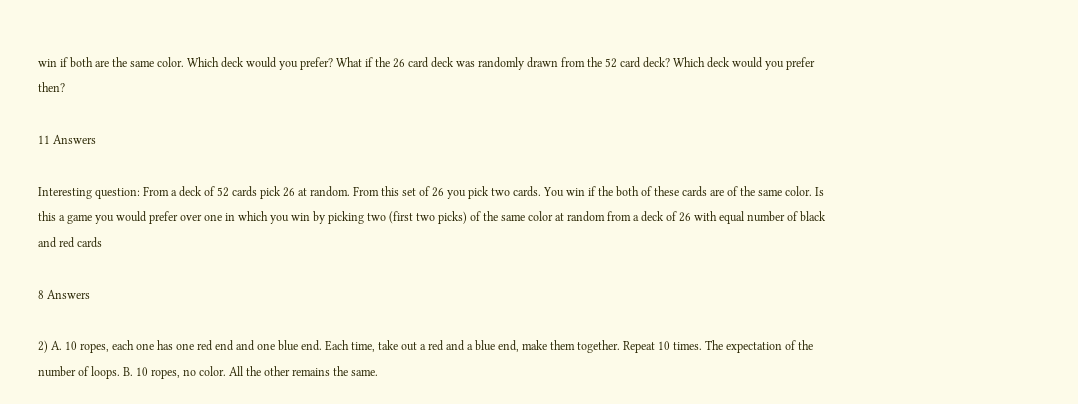win if both are the same color. Which deck would you prefer? What if the 26 card deck was randomly drawn from the 52 card deck? Which deck would you prefer then?

11 Answers

Interesting question: From a deck of 52 cards pick 26 at random. From this set of 26 you pick two cards. You win if the both of these cards are of the same color. Is this a game you would prefer over one in which you win by picking two (first two picks) of the same color at random from a deck of 26 with equal number of black and red cards

8 Answers

2) A. 10 ropes, each one has one red end and one blue end. Each time, take out a red and a blue end, make them together. Repeat 10 times. The expectation of the number of loops. B. 10 ropes, no color. All the other remains the same.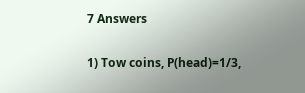7 Answers

1) Tow coins, P(head)=1/3,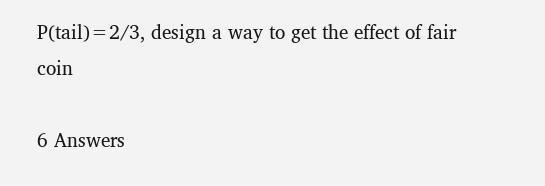P(tail)=2/3, design a way to get the effect of fair coin

6 Answers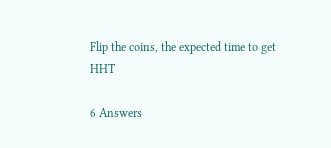Flip the coins, the expected time to get HHT

6 Answers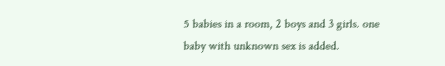5 babies in a room, 2 boys and 3 girls. one baby with unknown sex is added.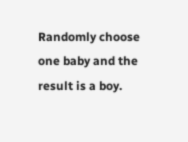Randomly choose one baby and the result is a boy.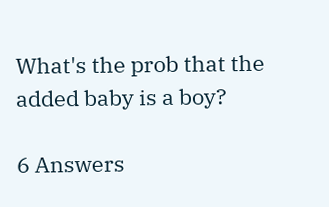What's the prob that the added baby is a boy?

6 Answers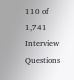110 of 1,741 Interview Questions